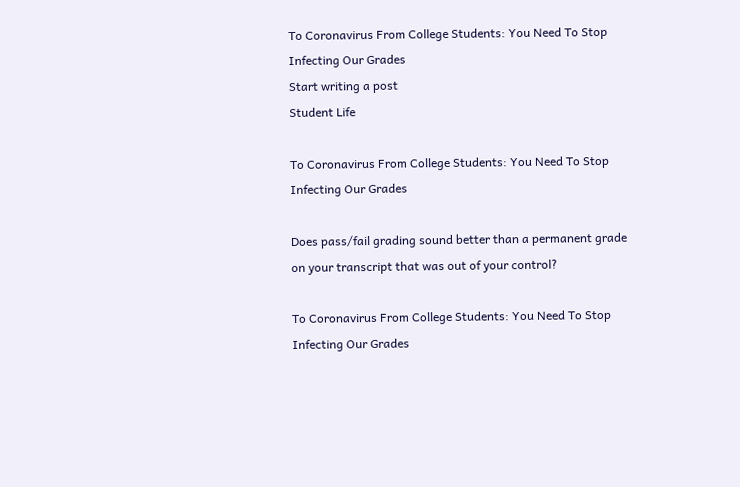To Coronavirus From College Students: You Need To Stop Infecting Our Grades
Start writing a post
Student Life

To Coronavirus From College Students: You Need To Stop Infecting Our Grades

Does pass/fail grading sound better than a permanent grade on your transcript that was out of your control?

To Coronavirus From College Students: You Need To Stop Infecting Our Grades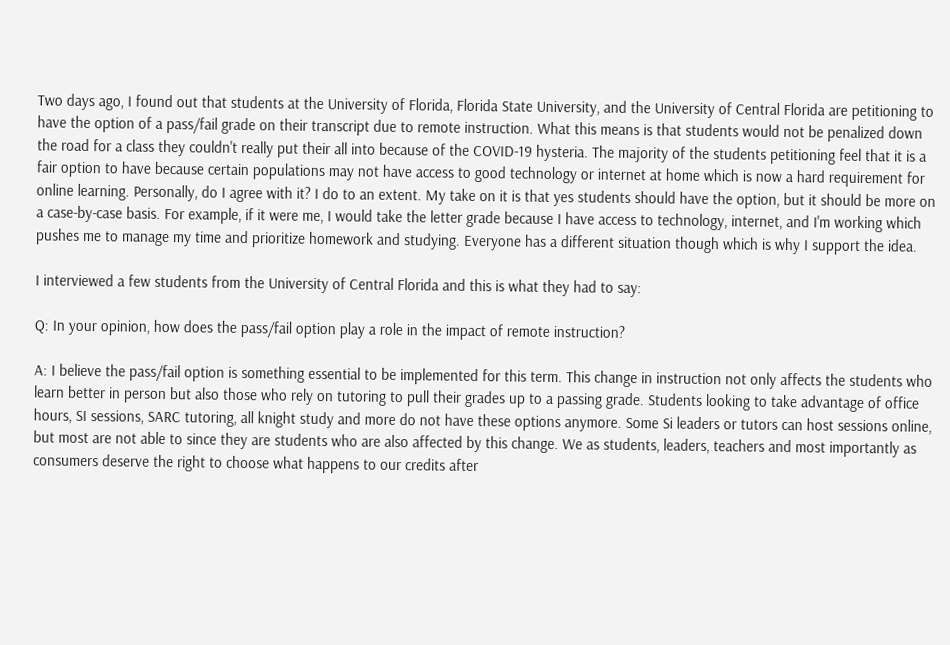Two days ago, I found out that students at the University of Florida, Florida State University, and the University of Central Florida are petitioning to have the option of a pass/fail grade on their transcript due to remote instruction. What this means is that students would not be penalized down the road for a class they couldn't really put their all into because of the COVID-19 hysteria. The majority of the students petitioning feel that it is a fair option to have because certain populations may not have access to good technology or internet at home which is now a hard requirement for online learning. Personally, do I agree with it? I do to an extent. My take on it is that yes students should have the option, but it should be more on a case-by-case basis. For example, if it were me, I would take the letter grade because I have access to technology, internet, and I'm working which pushes me to manage my time and prioritize homework and studying. Everyone has a different situation though which is why I support the idea.

I interviewed a few students from the University of Central Florida and this is what they had to say:

Q: In your opinion, how does the pass/fail option play a role in the impact of remote instruction?

A: I believe the pass/fail option is something essential to be implemented for this term. This change in instruction not only affects the students who learn better in person but also those who rely on tutoring to pull their grades up to a passing grade. Students looking to take advantage of office hours, SI sessions, SARC tutoring, all knight study and more do not have these options anymore. Some Si leaders or tutors can host sessions online, but most are not able to since they are students who are also affected by this change. We as students, leaders, teachers and most importantly as consumers deserve the right to choose what happens to our credits after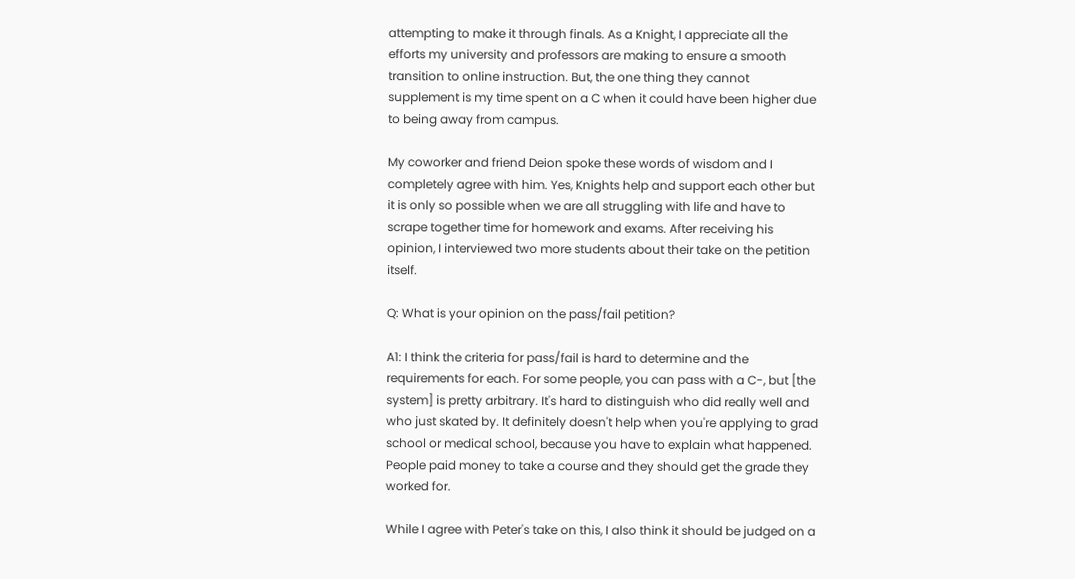attempting to make it through finals. As a Knight, I appreciate all the efforts my university and professors are making to ensure a smooth transition to online instruction. But, the one thing they cannot supplement is my time spent on a C when it could have been higher due to being away from campus.

My coworker and friend Deion spoke these words of wisdom and I completely agree with him. Yes, Knights help and support each other but it is only so possible when we are all struggling with life and have to scrape together time for homework and exams. After receiving his opinion, I interviewed two more students about their take on the petition itself.

Q: What is your opinion on the pass/fail petition?

A1: I think the criteria for pass/fail is hard to determine and the requirements for each. For some people, you can pass with a C-, but [the system] is pretty arbitrary. It's hard to distinguish who did really well and who just skated by. It definitely doesn't help when you're applying to grad school or medical school, because you have to explain what happened. People paid money to take a course and they should get the grade they worked for.

While I agree with Peter's take on this, I also think it should be judged on a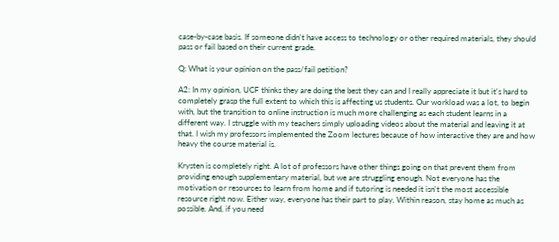case-by-case basis. If someone didn't have access to technology or other required materials, they should pass or fail based on their current grade.

Q: What is your opinion on the pass/fail petition?

A2: In my opinion, UCF thinks they are doing the best they can and I really appreciate it but it's hard to completely grasp the full extent to which this is affecting us students. Our workload was a lot, to begin with, but the transition to online instruction is much more challenging as each student learns in a different way. I struggle with my teachers simply uploading videos about the material and leaving it at that. I wish my professors implemented the Zoom lectures because of how interactive they are and how heavy the course material is.

Krysten is completely right. A lot of professors have other things going on that prevent them from providing enough supplementary material, but we are struggling enough. Not everyone has the motivation or resources to learn from home and if tutoring is needed it isn't the most accessible resource right now. Either way, everyone has their part to play. Within reason, stay home as much as possible. And, if you need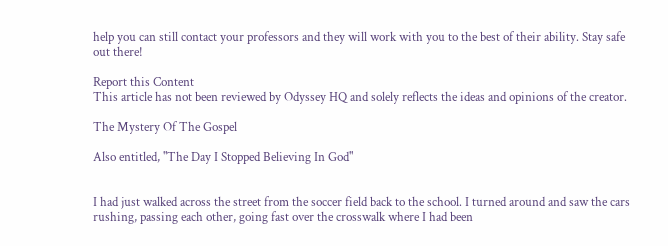help you can still contact your professors and they will work with you to the best of their ability. Stay safe out there!

Report this Content
This article has not been reviewed by Odyssey HQ and solely reflects the ideas and opinions of the creator.

The Mystery Of The Gospel

Also entitled, "The Day I Stopped Believing In God"


I had just walked across the street from the soccer field back to the school. I turned around and saw the cars rushing, passing each other, going fast over the crosswalk where I had been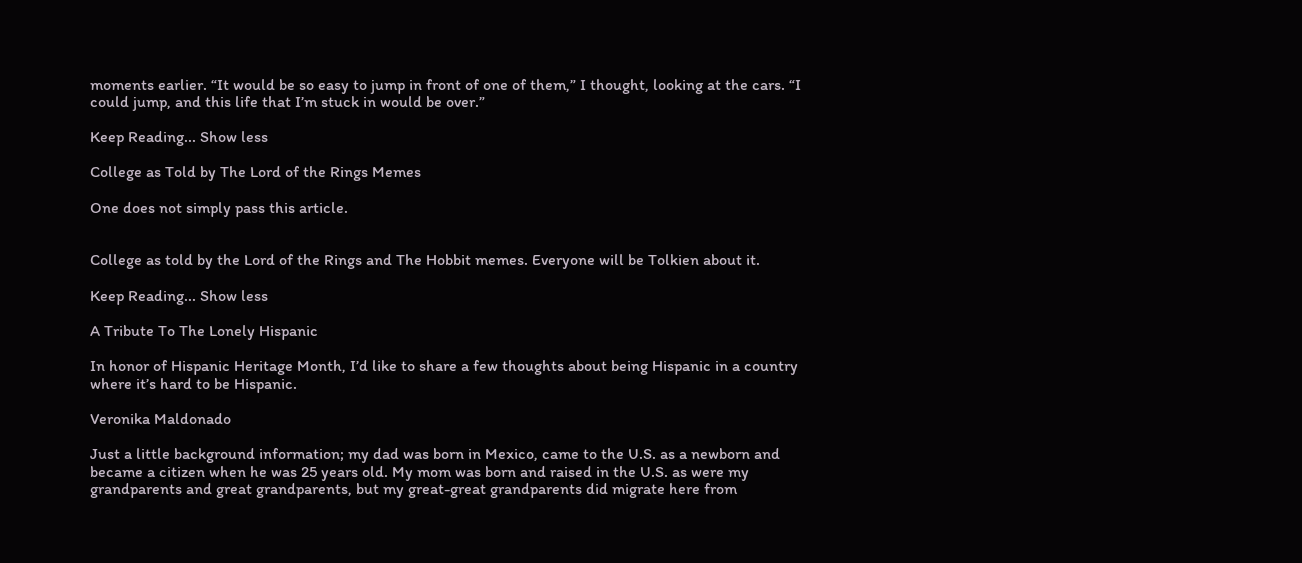moments earlier. “It would be so easy to jump in front of one of them,” I thought, looking at the cars. “I could jump, and this life that I’m stuck in would be over.”

Keep Reading... Show less

College as Told by The Lord of the Rings Memes

One does not simply pass this article.


College as told by the Lord of the Rings and The Hobbit memes. Everyone will be Tolkien about it.

Keep Reading... Show less

A Tribute To The Lonely Hispanic

In honor of Hispanic Heritage Month, I’d like to share a few thoughts about being Hispanic in a country where it’s hard to be Hispanic.

Veronika Maldonado

Just a little background information; my dad was born in Mexico, came to the U.S. as a newborn and became a citizen when he was 25 years old. My mom was born and raised in the U.S. as were my grandparents and great grandparents, but my great-great grandparents did migrate here from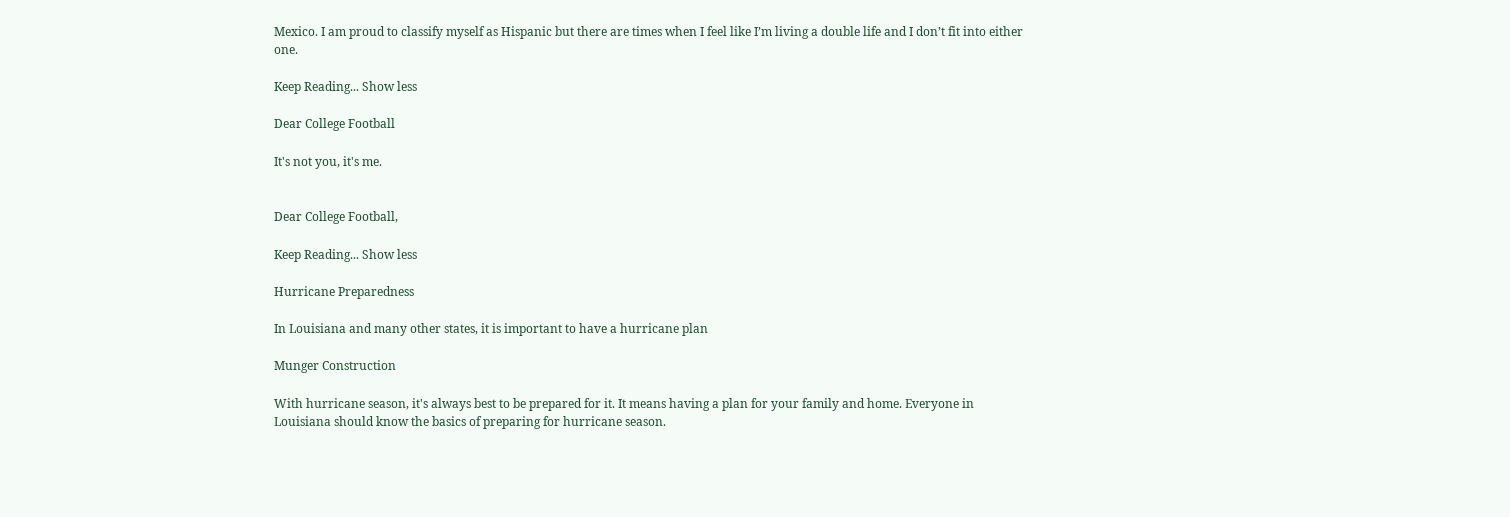Mexico. I am proud to classify myself as Hispanic but there are times when I feel like I’m living a double life and I don’t fit into either one.

Keep Reading... Show less

Dear College Football

It's not you, it's me.


Dear College Football,

Keep Reading... Show less

Hurricane Preparedness

In Louisiana and many other states, it is important to have a hurricane plan

Munger Construction

With hurricane season, it's always best to be prepared for it. It means having a plan for your family and home. Everyone in Louisiana should know the basics of preparing for hurricane season.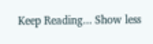Keep Reading... Show less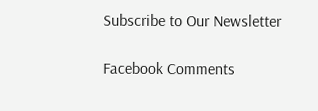Subscribe to Our Newsletter

Facebook Comments